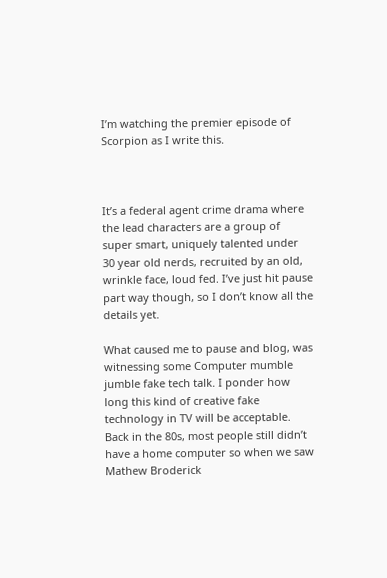I’m watching the premier episode of Scorpion as I write this.



It’s a federal agent crime drama where the lead characters are a group of super smart, uniquely talented under 30 year old nerds, recruited by an old, wrinkle face, loud fed. I’ve just hit pause part way though, so I don’t know all the details yet.

What caused me to pause and blog, was witnessing some Computer mumble jumble fake tech talk. I ponder how long this kind of creative fake technology in TV will be acceptable. Back in the 80s, most people still didn’t have a home computer so when we saw Mathew Broderick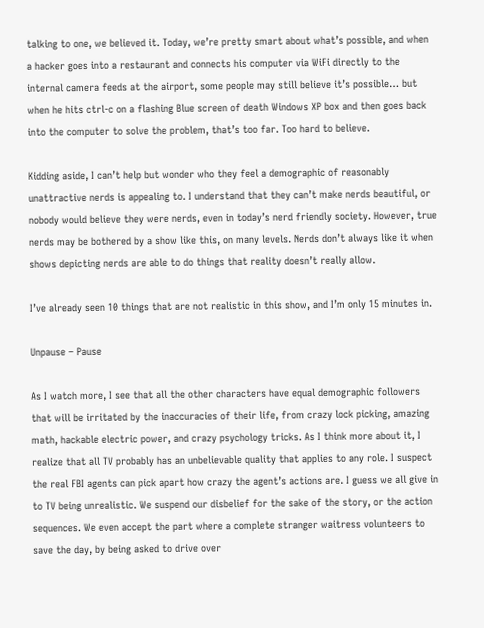talking to one, we believed it. Today, we’re pretty smart about what’s possible, and when a hacker goes into a restaurant and connects his computer via WiFi directly to the internal camera feeds at the airport, some people may still believe it’s possible… but when he hits ctrl-c on a flashing Blue screen of death Windows XP box and then goes back into the computer to solve the problem, that’s too far. Too hard to believe.

Kidding aside, I can’t help but wonder who they feel a demographic of reasonably unattractive nerds is appealing to. I understand that they can’t make nerds beautiful, or nobody would believe they were nerds, even in today’s nerd friendly society. However, true nerds may be bothered by a show like this, on many levels. Nerds don’t always like it when shows depicting nerds are able to do things that reality doesn’t really allow.

I’ve already seen 10 things that are not realistic in this show, and I’m only 15 minutes in.

Unpause – Pause

As I watch more, I see that all the other characters have equal demographic followers that will be irritated by the inaccuracies of their life, from crazy lock picking, amazing math, hackable electric power, and crazy psychology tricks. As I think more about it, I realize that all TV probably has an unbelievable quality that applies to any role. I suspect the real FBI agents can pick apart how crazy the agent’s actions are. I guess we all give in to TV being unrealistic. We suspend our disbelief for the sake of the story, or the action sequences. We even accept the part where a complete stranger waitress volunteers to save the day, by being asked to drive over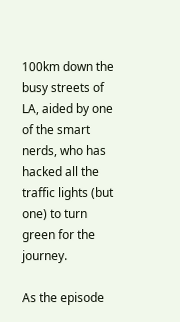100km down the busy streets of LA, aided by one of the smart nerds, who has hacked all the traffic lights (but one) to turn green for the journey.

As the episode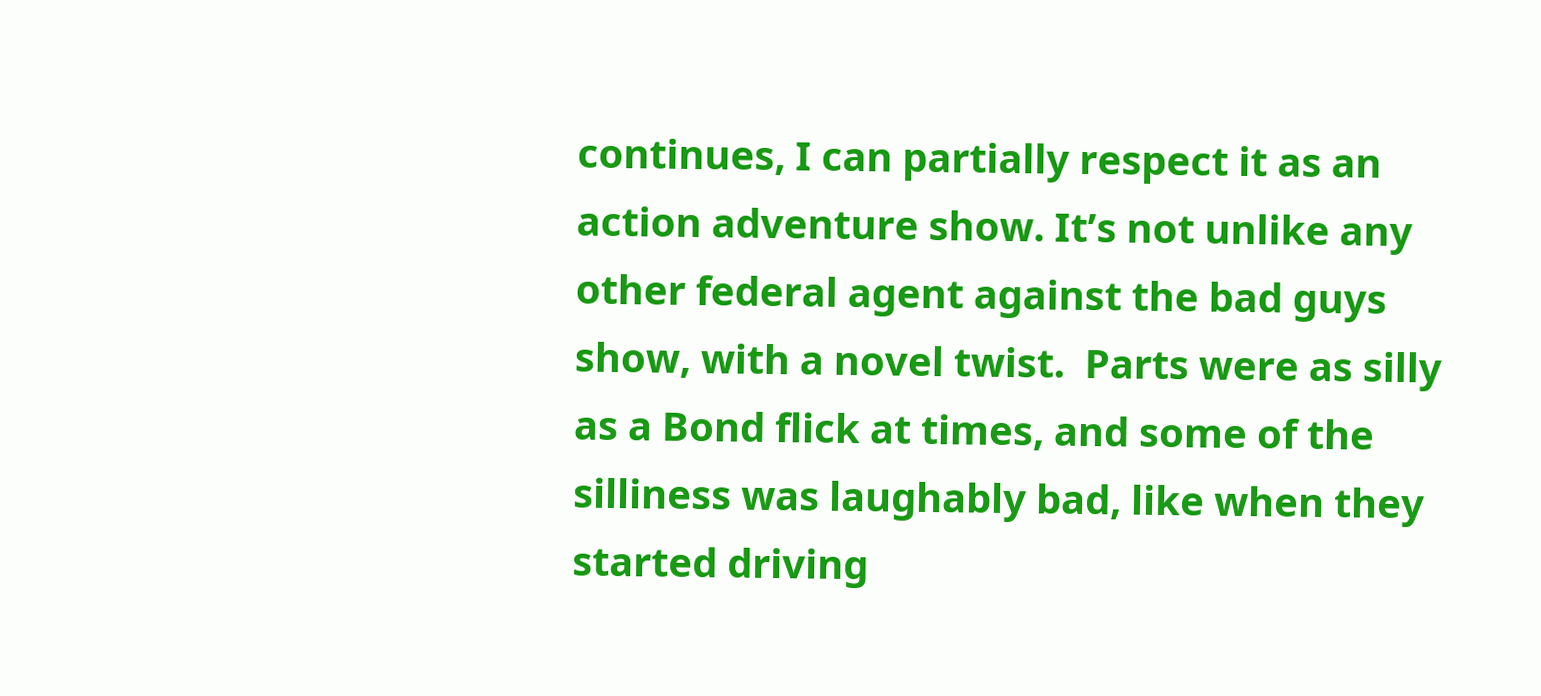continues, I can partially respect it as an action adventure show. It’s not unlike any other federal agent against the bad guys show, with a novel twist.  Parts were as silly as a Bond flick at times, and some of the silliness was laughably bad, like when they started driving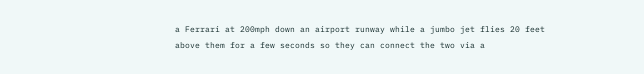a Ferrari at 200mph down an airport runway while a jumbo jet flies 20 feet above them for a few seconds so they can connect the two via a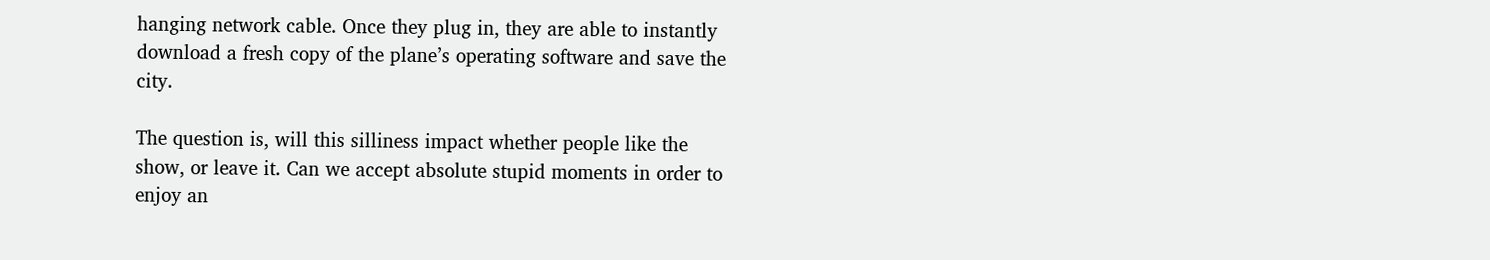hanging network cable. Once they plug in, they are able to instantly download a fresh copy of the plane’s operating software and save the city.

The question is, will this silliness impact whether people like the show, or leave it. Can we accept absolute stupid moments in order to enjoy an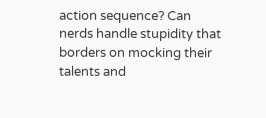action sequence? Can nerds handle stupidity that borders on mocking their talents and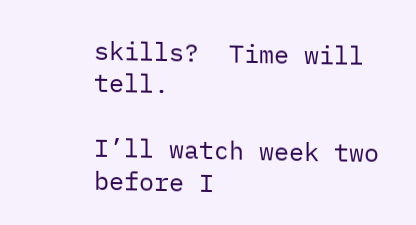skills?  Time will tell.

I’ll watch week two before I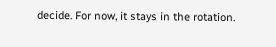decide. For now, it stays in the rotation.